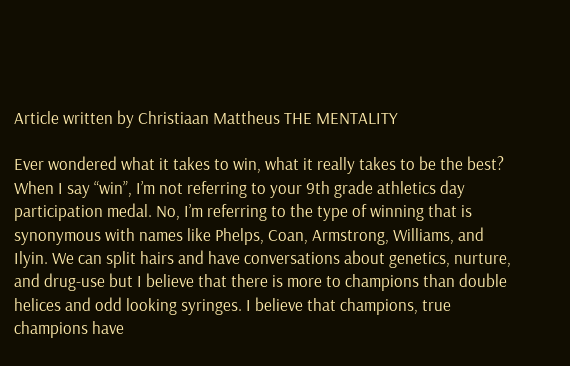Article written by Christiaan Mattheus THE MENTALITY

Ever wondered what it takes to win, what it really takes to be the best? When I say “win”, I’m not referring to your 9th grade athletics day participation medal. No, I’m referring to the type of winning that is synonymous with names like Phelps, Coan, Armstrong, Williams, and Ilyin. We can split hairs and have conversations about genetics, nurture, and drug-use but I believe that there is more to champions than double helices and odd looking syringes. I believe that champions, true champions have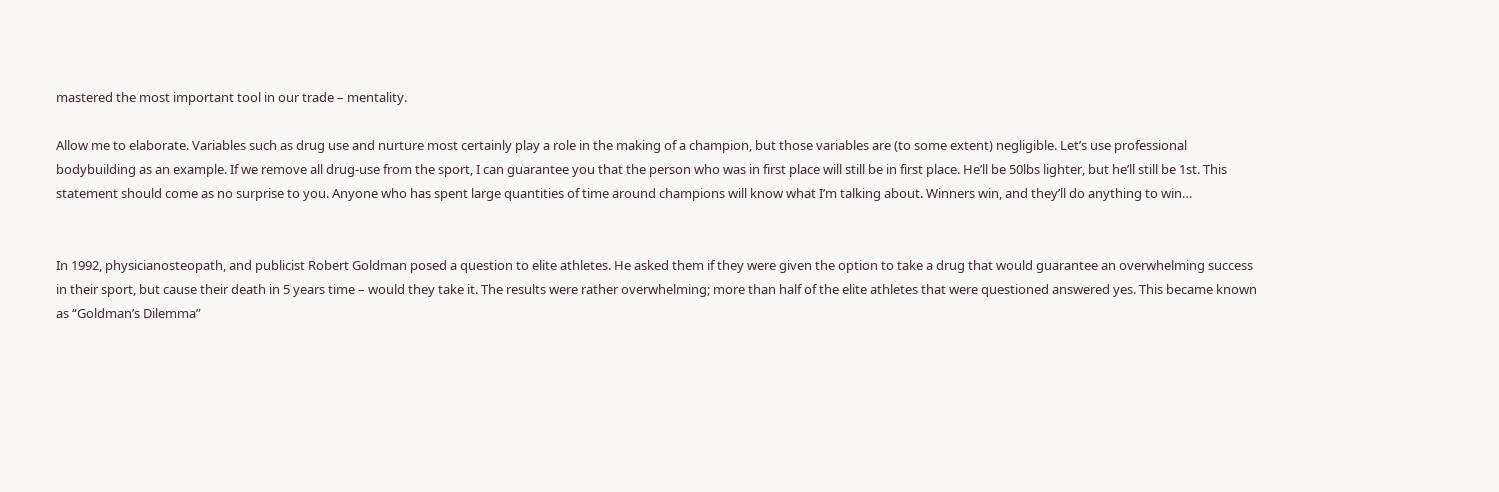mastered the most important tool in our trade – mentality.

Allow me to elaborate. Variables such as drug use and nurture most certainly play a role in the making of a champion, but those variables are (to some extent) negligible. Let’s use professional bodybuilding as an example. If we remove all drug-use from the sport, I can guarantee you that the person who was in first place will still be in first place. He’ll be 50lbs lighter, but he’ll still be 1st. This statement should come as no surprise to you. Anyone who has spent large quantities of time around champions will know what I’m talking about. Winners win, and they’ll do anything to win…


In 1992, physicianosteopath, and publicist Robert Goldman posed a question to elite athletes. He asked them if they were given the option to take a drug that would guarantee an overwhelming success in their sport, but cause their death in 5 years time – would they take it. The results were rather overwhelming; more than half of the elite athletes that were questioned answered yes. This became known as “Goldman’s Dilemma”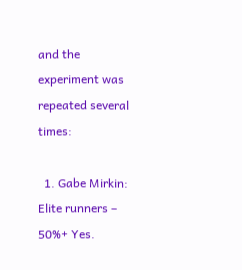and the experiment was repeated several times:

  1. Gabe Mirkin: Elite runners – 50%+ Yes.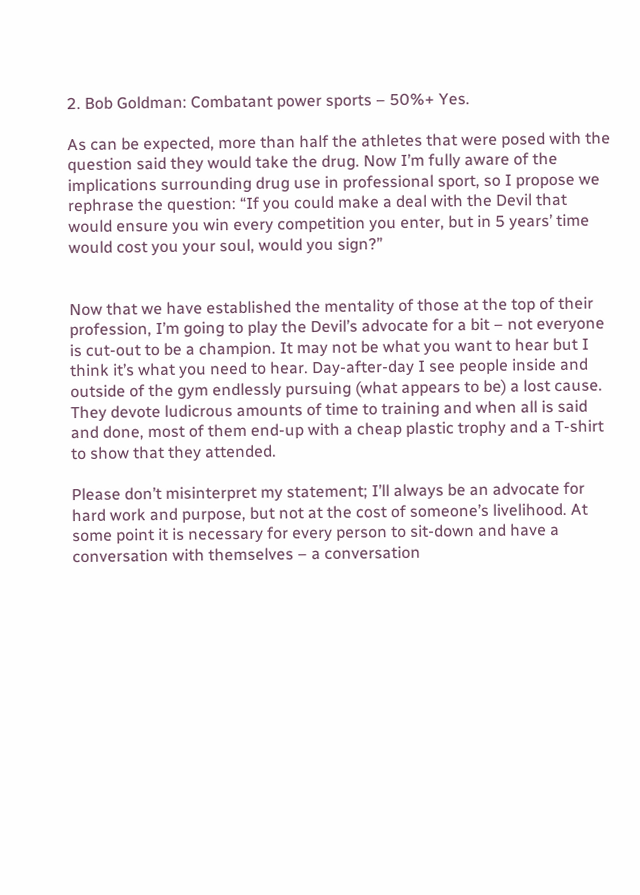2. Bob Goldman: Combatant power sports – 50%+ Yes.

As can be expected, more than half the athletes that were posed with the question said they would take the drug. Now I’m fully aware of the implications surrounding drug use in professional sport, so I propose we rephrase the question: “If you could make a deal with the Devil that would ensure you win every competition you enter, but in 5 years’ time would cost you your soul, would you sign?”


Now that we have established the mentality of those at the top of their profession, I’m going to play the Devil’s advocate for a bit – not everyone is cut-out to be a champion. It may not be what you want to hear but I think it’s what you need to hear. Day-after-day I see people inside and outside of the gym endlessly pursuing (what appears to be) a lost cause. They devote ludicrous amounts of time to training and when all is said and done, most of them end-up with a cheap plastic trophy and a T-shirt to show that they attended.

Please don’t misinterpret my statement; I’ll always be an advocate for hard work and purpose, but not at the cost of someone’s livelihood. At some point it is necessary for every person to sit-down and have a conversation with themselves – a conversation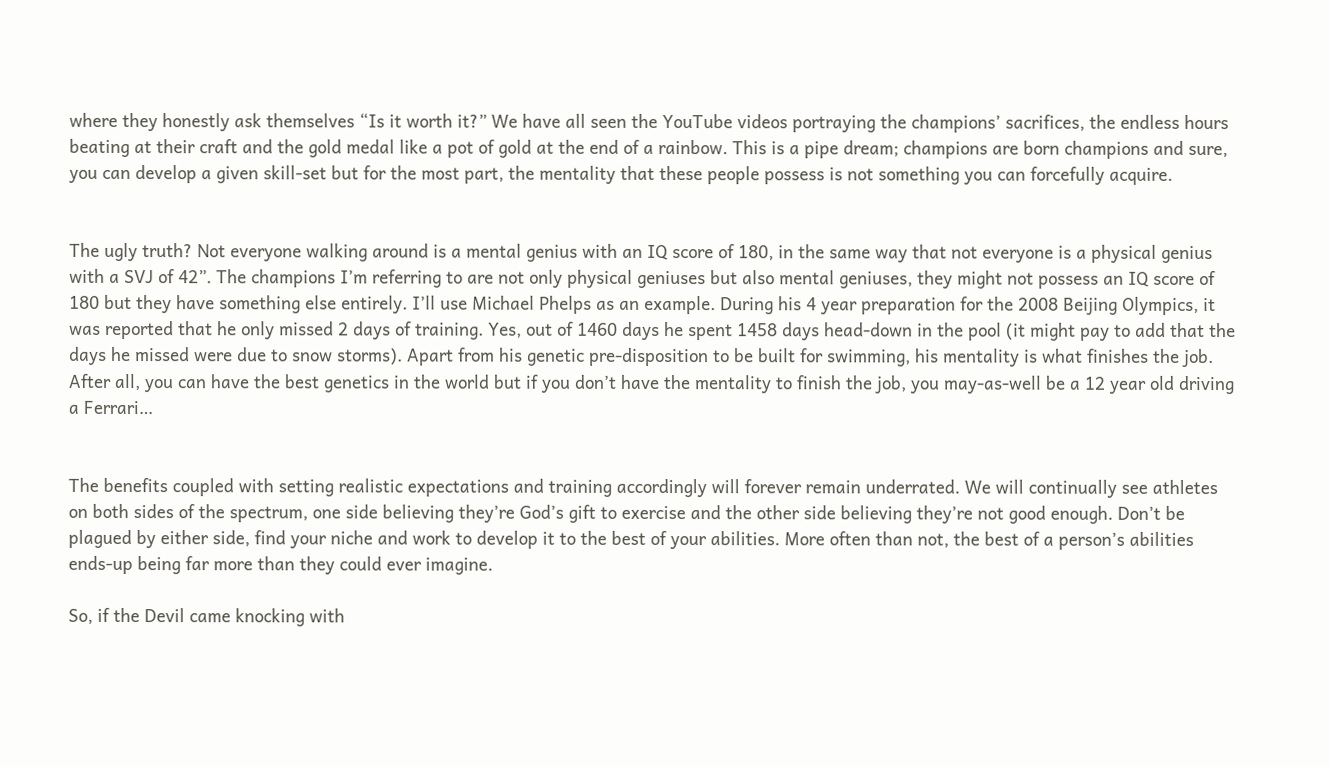where they honestly ask themselves “Is it worth it?” We have all seen the YouTube videos portraying the champions’ sacrifices, the endless hours beating at their craft and the gold medal like a pot of gold at the end of a rainbow. This is a pipe dream; champions are born champions and sure, you can develop a given skill-set but for the most part, the mentality that these people possess is not something you can forcefully acquire.


The ugly truth? Not everyone walking around is a mental genius with an IQ score of 180, in the same way that not everyone is a physical genius with a SVJ of 42”. The champions I’m referring to are not only physical geniuses but also mental geniuses, they might not possess an IQ score of 180 but they have something else entirely. I’ll use Michael Phelps as an example. During his 4 year preparation for the 2008 Beijing Olympics, it was reported that he only missed 2 days of training. Yes, out of 1460 days he spent 1458 days head-down in the pool (it might pay to add that the days he missed were due to snow storms). Apart from his genetic pre-disposition to be built for swimming, his mentality is what finishes the job. After all, you can have the best genetics in the world but if you don’t have the mentality to finish the job, you may-as-well be a 12 year old driving a Ferrari…


The benefits coupled with setting realistic expectations and training accordingly will forever remain underrated. We will continually see athletes on both sides of the spectrum, one side believing they’re God’s gift to exercise and the other side believing they’re not good enough. Don’t be plagued by either side, find your niche and work to develop it to the best of your abilities. More often than not, the best of a person’s abilities ends-up being far more than they could ever imagine.

So, if the Devil came knocking with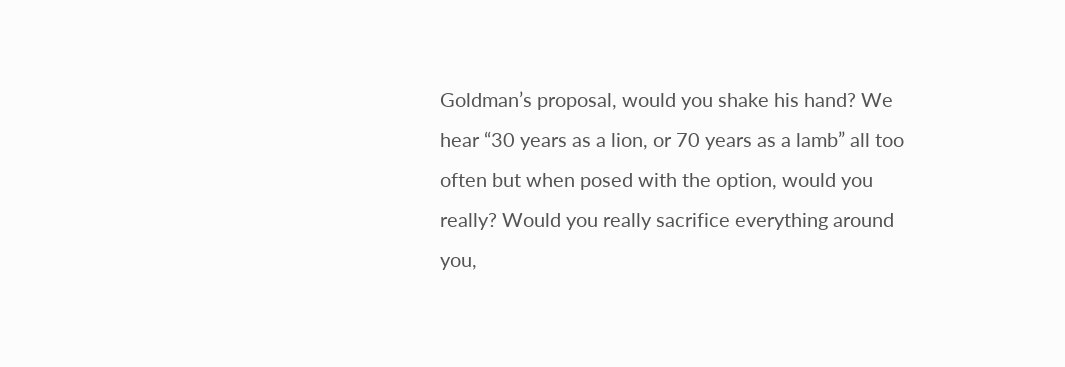Goldman’s proposal, would you shake his hand? We hear “30 years as a lion, or 70 years as a lamb” all too often but when posed with the option, would you really? Would you really sacrifice everything around you,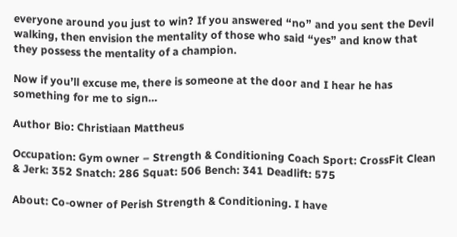everyone around you just to win? If you answered “no” and you sent the Devil walking, then envision the mentality of those who said “yes” and know that they possess the mentality of a champion.

Now if you’ll excuse me, there is someone at the door and I hear he has something for me to sign…

Author Bio: Christiaan Mattheus

Occupation: Gym owner – Strength & Conditioning Coach Sport: CrossFit Clean & Jerk: 352 Snatch: 286 Squat: 506 Bench: 341 Deadlift: 575

About: Co-owner of Perish Strength & Conditioning. I have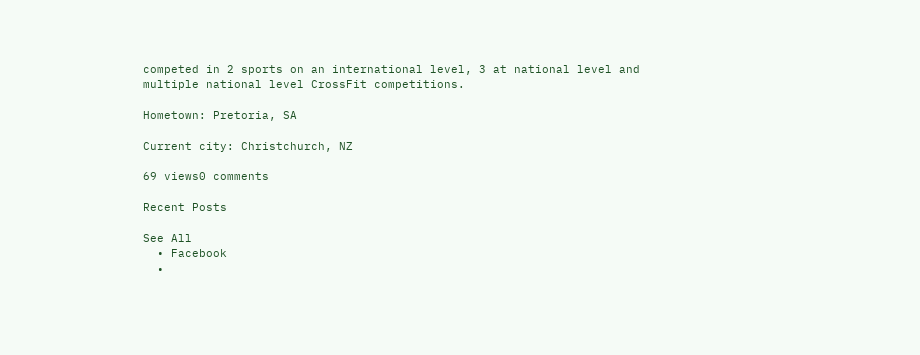competed in 2 sports on an international level, 3 at national level and multiple national level CrossFit competitions.

Hometown: Pretoria, SA

Current city: Christchurch, NZ

69 views0 comments

Recent Posts

See All
  • Facebook
  •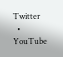Twitter
  • YouTube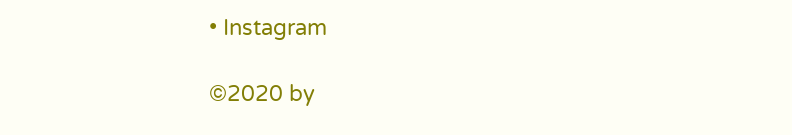• Instagram

©2020 by